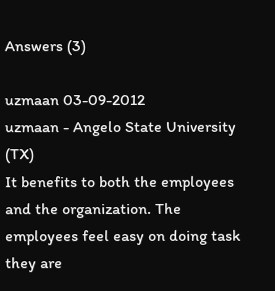Answers (3)

uzmaan 03-09-2012
uzmaan - Angelo State University (TX)
It benefits to both the employees and the organization. The employees feel easy on doing task they are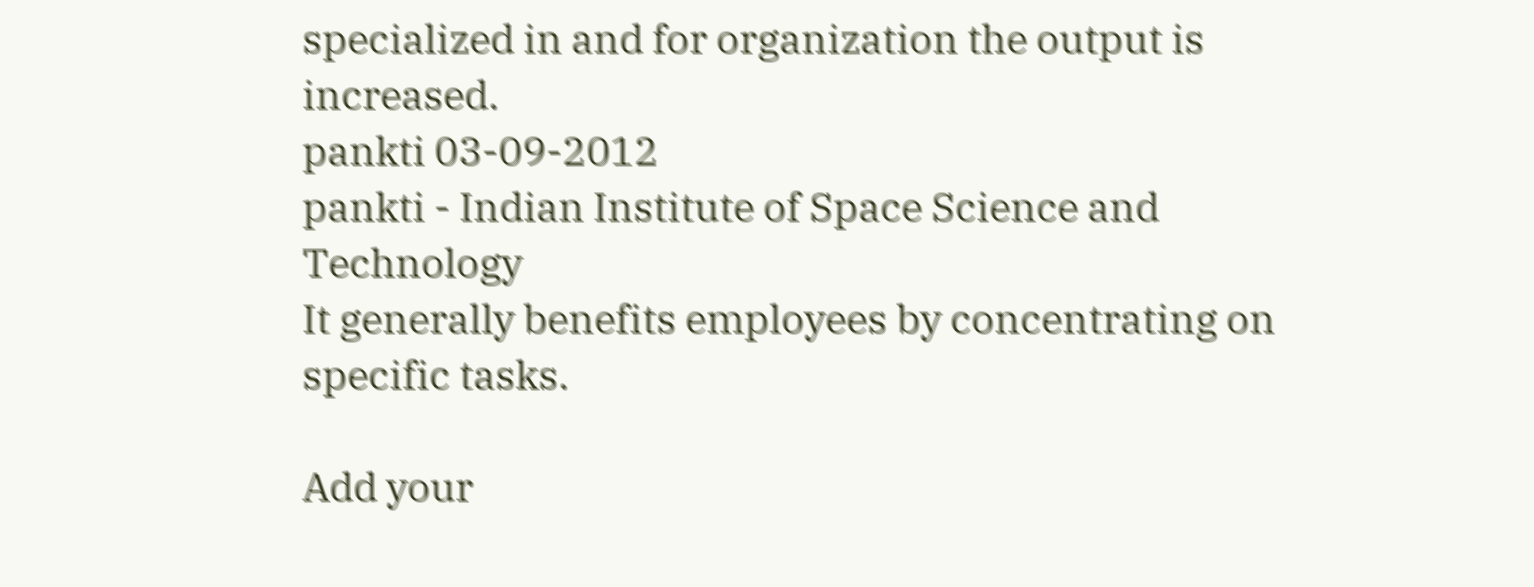specialized in and for organization the output is increased.
pankti 03-09-2012
pankti - Indian Institute of Space Science and Technology
It generally benefits employees by concentrating on specific tasks.

Add your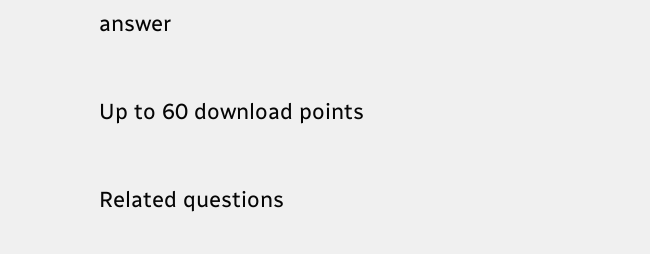answer

Up to 60 download points

Related questions